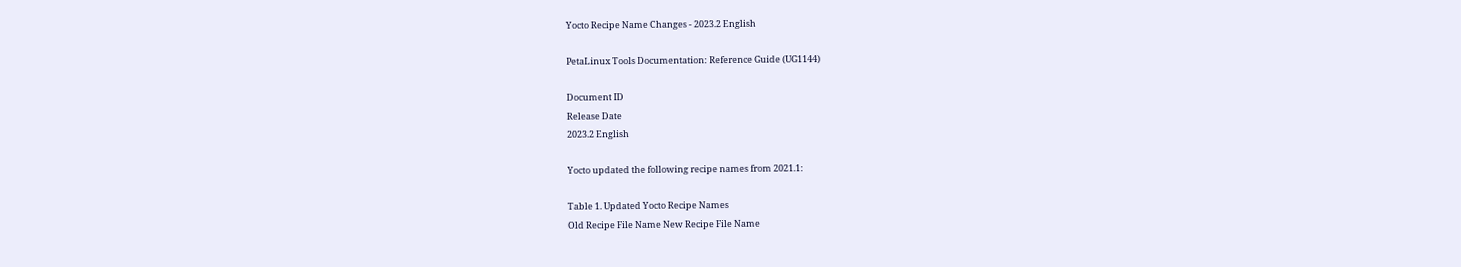Yocto Recipe Name Changes - 2023.2 English

PetaLinux Tools Documentation: Reference Guide (UG1144)

Document ID
Release Date
2023.2 English

Yocto updated the following recipe names from 2021.1:

Table 1. Updated Yocto Recipe Names
Old Recipe File Name New Recipe File Name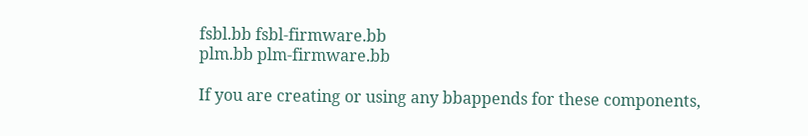fsbl.bb fsbl-firmware.bb
plm.bb plm-firmware.bb

If you are creating or using any bbappends for these components,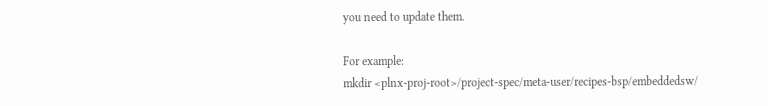you need to update them.

For example:
mkdir <plnx-proj-root>/project-spec/meta-user/recipes-bsp/embeddedsw/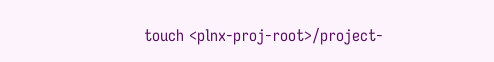touch <plnx-proj-root>/project-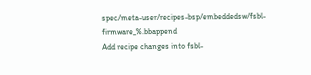spec/meta-user/recipes-bsp/embeddedsw/fsbl-firmware_%.bbappend
Add recipe changes into fsbl-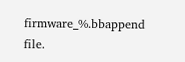firmware_%.bbappend file.